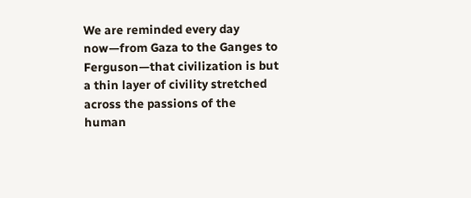We are reminded every day now—from Gaza to the Ganges to Ferguson—that civilization is but a thin layer of civility stretched across the passions of the human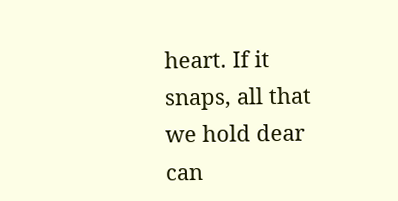heart. If it snaps, all that we hold dear can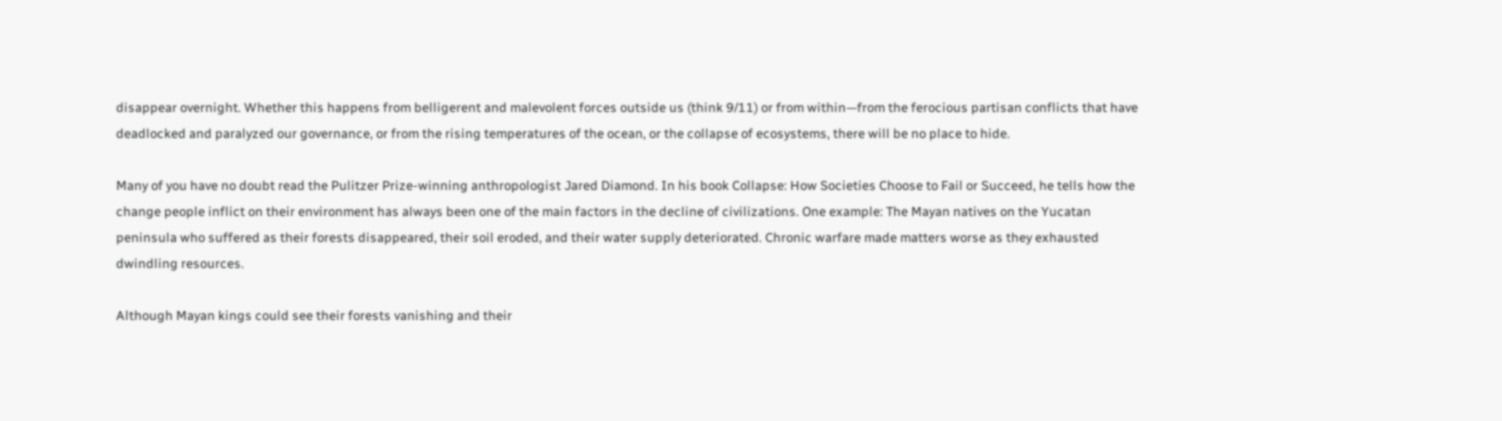disappear overnight. Whether this happens from belligerent and malevolent forces outside us (think 9/11) or from within—from the ferocious partisan conflicts that have deadlocked and paralyzed our governance, or from the rising temperatures of the ocean, or the collapse of ecosystems, there will be no place to hide.

Many of you have no doubt read the Pulitzer Prize-winning anthropologist Jared Diamond. In his book Collapse: How Societies Choose to Fail or Succeed, he tells how the change people inflict on their environment has always been one of the main factors in the decline of civilizations. One example: The Mayan natives on the Yucatan peninsula who suffered as their forests disappeared, their soil eroded, and their water supply deteriorated. Chronic warfare made matters worse as they exhausted dwindling resources.

Although Mayan kings could see their forests vanishing and their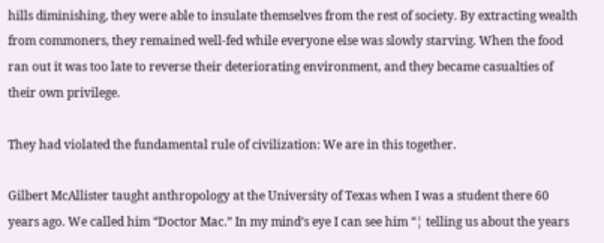hills diminishing, they were able to insulate themselves from the rest of society. By extracting wealth from commoners, they remained well-fed while everyone else was slowly starving. When the food ran out it was too late to reverse their deteriorating environment, and they became casualties of their own privilege.

They had violated the fundamental rule of civilization: We are in this together.

Gilbert McAllister taught anthropology at the University of Texas when I was a student there 60 years ago. We called him “Doctor Mac.” In my mind’s eye I can see him “¦ telling us about the years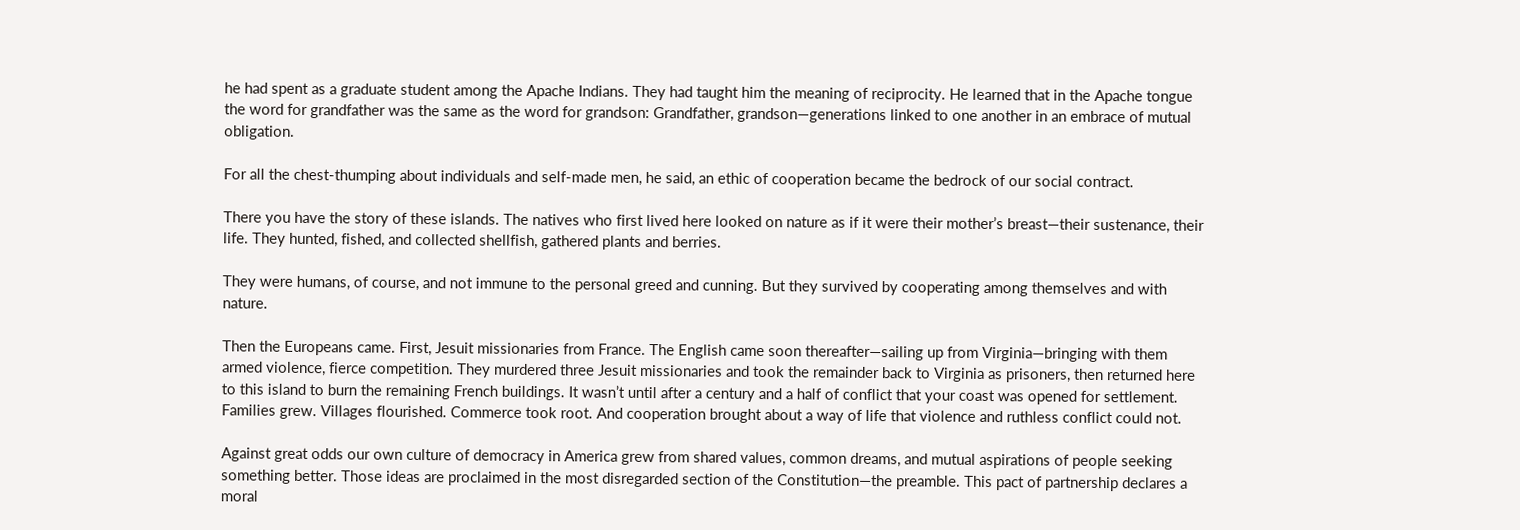he had spent as a graduate student among the Apache Indians. They had taught him the meaning of reciprocity. He learned that in the Apache tongue the word for grandfather was the same as the word for grandson: Grandfather, grandson—generations linked to one another in an embrace of mutual obligation.

For all the chest-thumping about individuals and self-made men, he said, an ethic of cooperation became the bedrock of our social contract.

There you have the story of these islands. The natives who first lived here looked on nature as if it were their mother’s breast—their sustenance, their life. They hunted, fished, and collected shellfish, gathered plants and berries.

They were humans, of course, and not immune to the personal greed and cunning. But they survived by cooperating among themselves and with nature.

Then the Europeans came. First, Jesuit missionaries from France. The English came soon thereafter—sailing up from Virginia—bringing with them armed violence, fierce competition. They murdered three Jesuit missionaries and took the remainder back to Virginia as prisoners, then returned here to this island to burn the remaining French buildings. It wasn’t until after a century and a half of conflict that your coast was opened for settlement. Families grew. Villages flourished. Commerce took root. And cooperation brought about a way of life that violence and ruthless conflict could not.

Against great odds our own culture of democracy in America grew from shared values, common dreams, and mutual aspirations of people seeking something better. Those ideas are proclaimed in the most disregarded section of the Constitution—the preamble. This pact of partnership declares a moral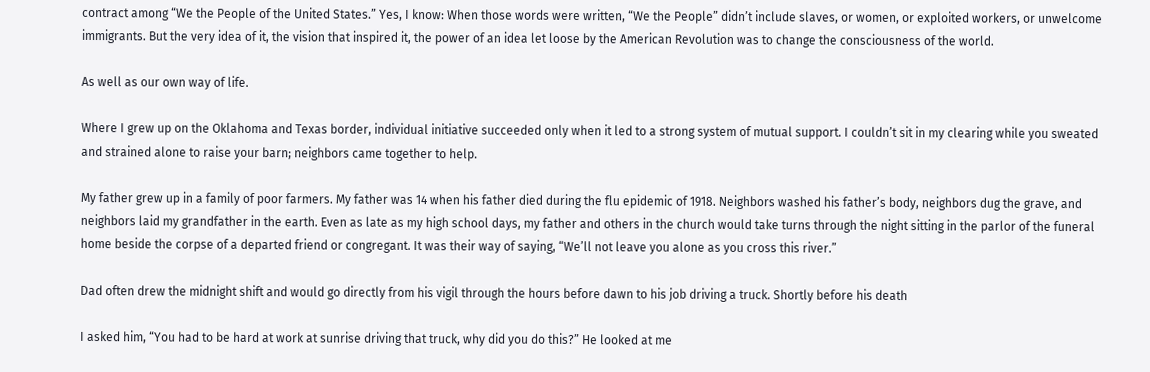contract among “We the People of the United States.” Yes, I know: When those words were written, “We the People” didn’t include slaves, or women, or exploited workers, or unwelcome immigrants. But the very idea of it, the vision that inspired it, the power of an idea let loose by the American Revolution was to change the consciousness of the world.

As well as our own way of life.

Where I grew up on the Oklahoma and Texas border, individual initiative succeeded only when it led to a strong system of mutual support. I couldn’t sit in my clearing while you sweated and strained alone to raise your barn; neighbors came together to help.

My father grew up in a family of poor farmers. My father was 14 when his father died during the flu epidemic of 1918. Neighbors washed his father’s body, neighbors dug the grave, and neighbors laid my grandfather in the earth. Even as late as my high school days, my father and others in the church would take turns through the night sitting in the parlor of the funeral home beside the corpse of a departed friend or congregant. It was their way of saying, “We’ll not leave you alone as you cross this river.”

Dad often drew the midnight shift and would go directly from his vigil through the hours before dawn to his job driving a truck. Shortly before his death

I asked him, “You had to be hard at work at sunrise driving that truck, why did you do this?” He looked at me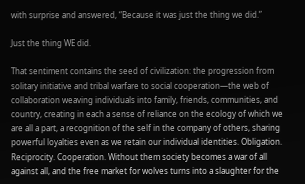with surprise and answered, “Because it was just the thing we did.”

Just the thing WE did.

That sentiment contains the seed of civilization: the progression from solitary initiative and tribal warfare to social cooperation—the web of collaboration weaving individuals into family, friends, communities, and country, creating in each a sense of reliance on the ecology of which we are all a part, a recognition of the self in the company of others, sharing powerful loyalties even as we retain our individual identities. Obligation. Reciprocity. Cooperation. Without them society becomes a war of all against all, and the free market for wolves turns into a slaughter for the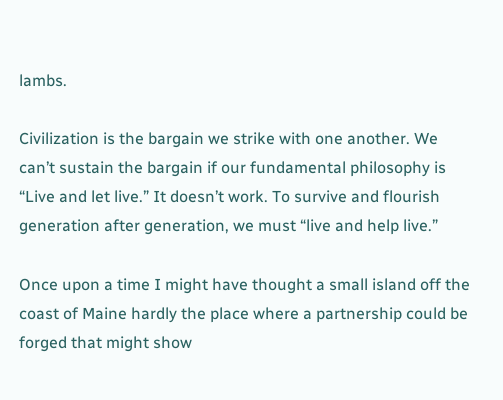lambs.

Civilization is the bargain we strike with one another. We can’t sustain the bargain if our fundamental philosophy is “Live and let live.” It doesn’t work. To survive and flourish generation after generation, we must “live and help live.”

Once upon a time I might have thought a small island off the coast of Maine hardly the place where a partnership could be forged that might show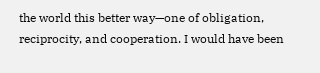the world this better way—one of obligation, reciprocity, and cooperation. I would have been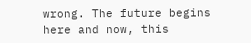wrong. The future begins here and now, this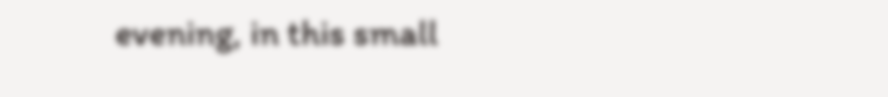evening, in this small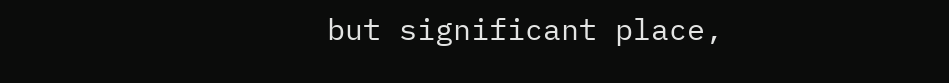but significant place,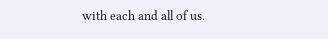with each and all of us.